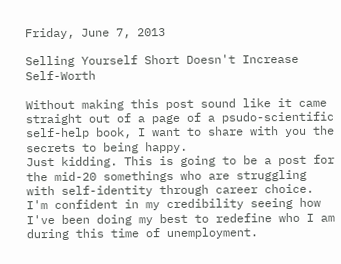Friday, June 7, 2013

Selling Yourself Short Doesn't Increase Self-Worth

Without making this post sound like it came straight out of a page of a psudo-scientific self-help book, I want to share with you the secrets to being happy.
Just kidding. This is going to be a post for the mid-20 somethings who are struggling with self-identity through career choice. I'm confident in my credibility seeing how I've been doing my best to redefine who I am during this time of unemployment.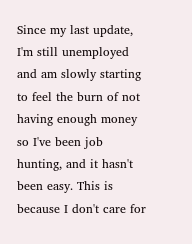Since my last update, I'm still unemployed and am slowly starting to feel the burn of not having enough money so I've been job hunting, and it hasn't been easy. This is because I don't care for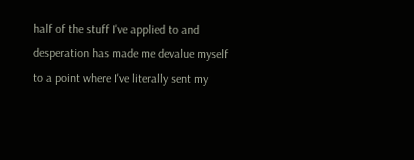half of the stuff I've applied to and desperation has made me devalue myself to a point where I've literally sent my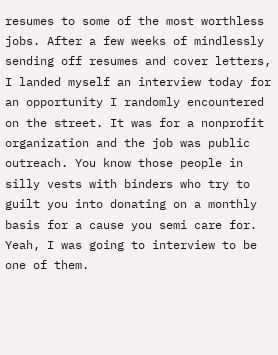resumes to some of the most worthless jobs. After a few weeks of mindlessly sending off resumes and cover letters, I landed myself an interview today for an opportunity I randomly encountered on the street. It was for a nonprofit organization and the job was public outreach. You know those people in silly vests with binders who try to guilt you into donating on a monthly basis for a cause you semi care for. Yeah, I was going to interview to be one of them.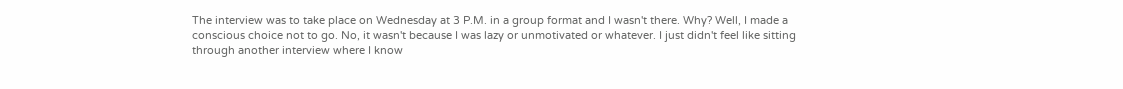The interview was to take place on Wednesday at 3 P.M. in a group format and I wasn't there. Why? Well, I made a conscious choice not to go. No, it wasn't because I was lazy or unmotivated or whatever. I just didn't feel like sitting through another interview where I know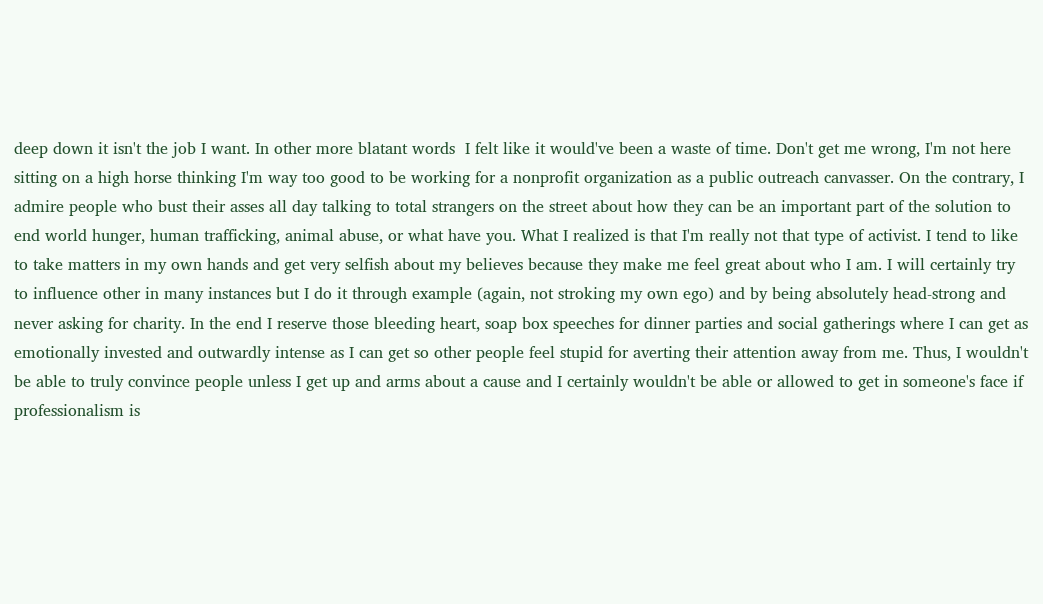deep down it isn't the job I want. In other more blatant words  I felt like it would've been a waste of time. Don't get me wrong, I'm not here sitting on a high horse thinking I'm way too good to be working for a nonprofit organization as a public outreach canvasser. On the contrary, I admire people who bust their asses all day talking to total strangers on the street about how they can be an important part of the solution to end world hunger, human trafficking, animal abuse, or what have you. What I realized is that I'm really not that type of activist. I tend to like to take matters in my own hands and get very selfish about my believes because they make me feel great about who I am. I will certainly try to influence other in many instances but I do it through example (again, not stroking my own ego) and by being absolutely head-strong and never asking for charity. In the end I reserve those bleeding heart, soap box speeches for dinner parties and social gatherings where I can get as emotionally invested and outwardly intense as I can get so other people feel stupid for averting their attention away from me. Thus, I wouldn't be able to truly convince people unless I get up and arms about a cause and I certainly wouldn't be able or allowed to get in someone's face if professionalism is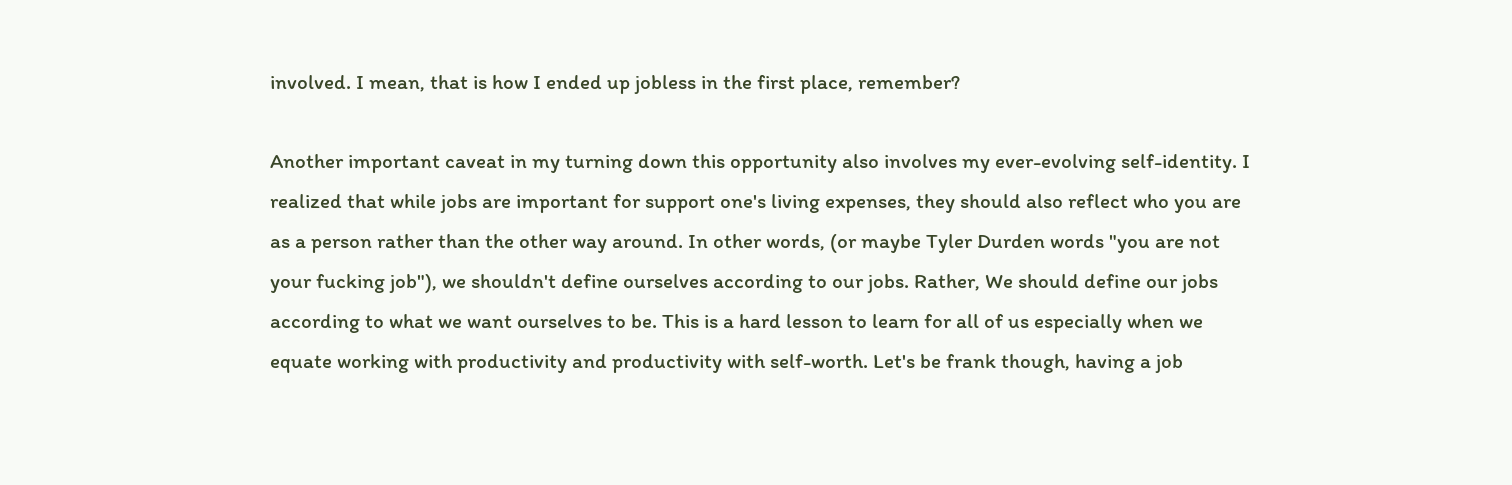involved. I mean, that is how I ended up jobless in the first place, remember?

Another important caveat in my turning down this opportunity also involves my ever-evolving self-identity. I realized that while jobs are important for support one's living expenses, they should also reflect who you are as a person rather than the other way around. In other words, (or maybe Tyler Durden words "you are not your fucking job"), we shouldn't define ourselves according to our jobs. Rather, We should define our jobs according to what we want ourselves to be. This is a hard lesson to learn for all of us especially when we equate working with productivity and productivity with self-worth. Let's be frank though, having a job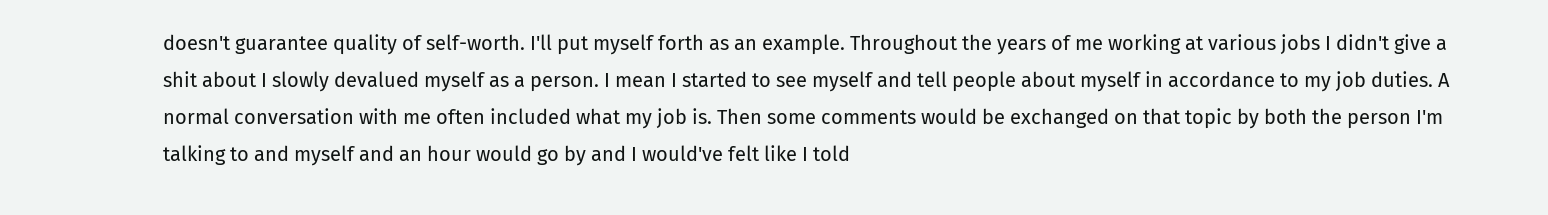doesn't guarantee quality of self-worth. I'll put myself forth as an example. Throughout the years of me working at various jobs I didn't give a shit about I slowly devalued myself as a person. I mean I started to see myself and tell people about myself in accordance to my job duties. A normal conversation with me often included what my job is. Then some comments would be exchanged on that topic by both the person I'm talking to and myself and an hour would go by and I would've felt like I told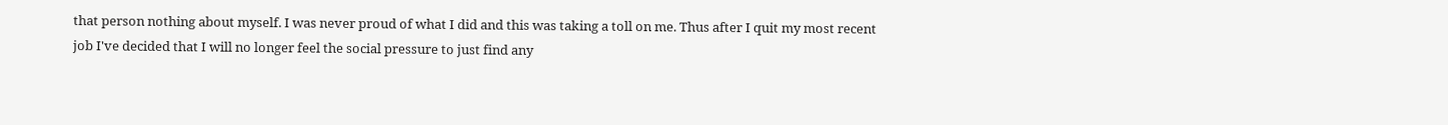that person nothing about myself. I was never proud of what I did and this was taking a toll on me. Thus after I quit my most recent job I've decided that I will no longer feel the social pressure to just find any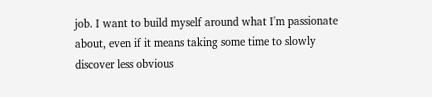job. I want to build myself around what I'm passionate about, even if it means taking some time to slowly discover less obvious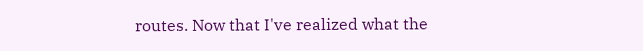routes. Now that I've realized what the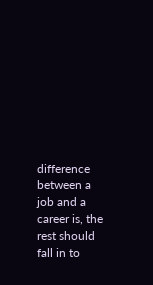difference between a job and a career is, the rest should fall in to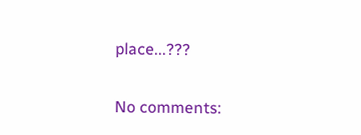place...???

No comments: